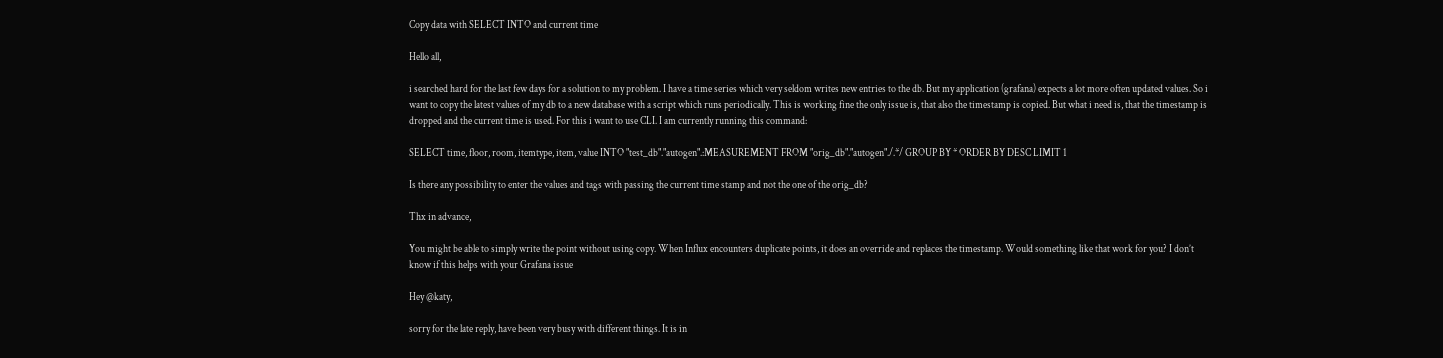Copy data with SELECT INTO and current time

Hello all,

i searched hard for the last few days for a solution to my problem. I have a time series which very seldom writes new entries to the db. But my application (grafana) expects a lot more often updated values. So i want to copy the latest values of my db to a new database with a script which runs periodically. This is working fine the only issue is, that also the timestamp is copied. But what i need is, that the timestamp is dropped and the current time is used. For this i want to use CLI. I am currently running this command:

SELECT time, floor, room, itemtype, item, value INTO "test_db"."autogen".:MEASUREMENT FROM "orig_db"."autogen"./.*/ GROUP BY * ORDER BY DESC LIMIT 1

Is there any possibility to enter the values and tags with passing the current time stamp and not the one of the orig_db?

Thx in advance,

You might be able to simply write the point without using copy. When Influx encounters duplicate points, it does an override and replaces the timestamp. Would something like that work for you? I don’t know if this helps with your Grafana issue

Hey @katy,

sorry for the late reply, have been very busy with different things. It is in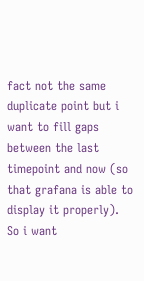fact not the same duplicate point but i want to fill gaps between the last timepoint and now (so that grafana is able to display it properly). So i want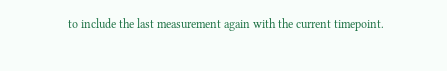to include the last measurement again with the current timepoint.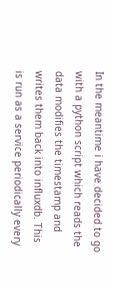In the meantime i have decided to go with a python script which reads the data modifies the timestamp and writes them back into influxdb. This is run as a service periodically every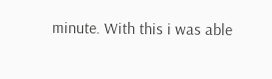minute. With this i was able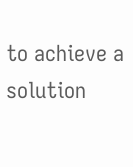to achieve a solution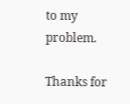to my problem.

Thanks for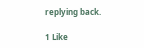replying back.

1 Like